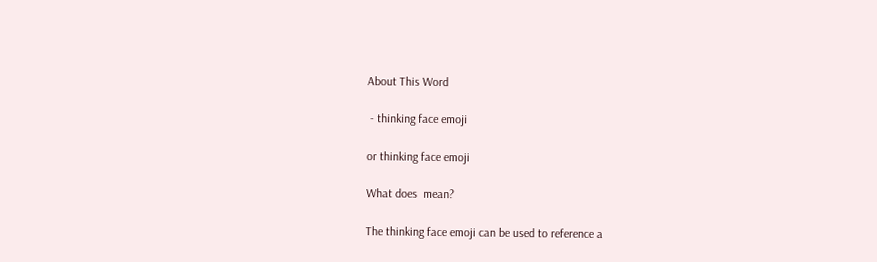About This Word

 - thinking face emoji

or thinking face emoji

What does  mean?

The thinking face emoji can be used to reference a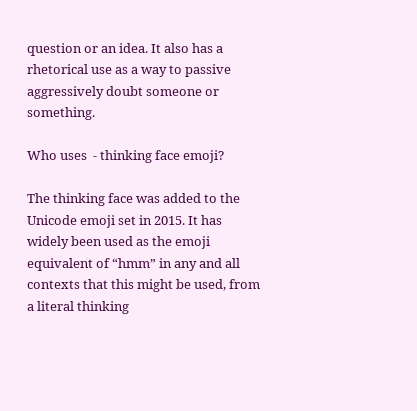question or an idea. It also has a rhetorical use as a way to passive aggressively doubt someone or something.

Who uses  - thinking face emoji?

The thinking face was added to the Unicode emoji set in 2015. It has widely been used as the emoji equivalent of “hmm” in any and all contexts that this might be used, from a literal thinking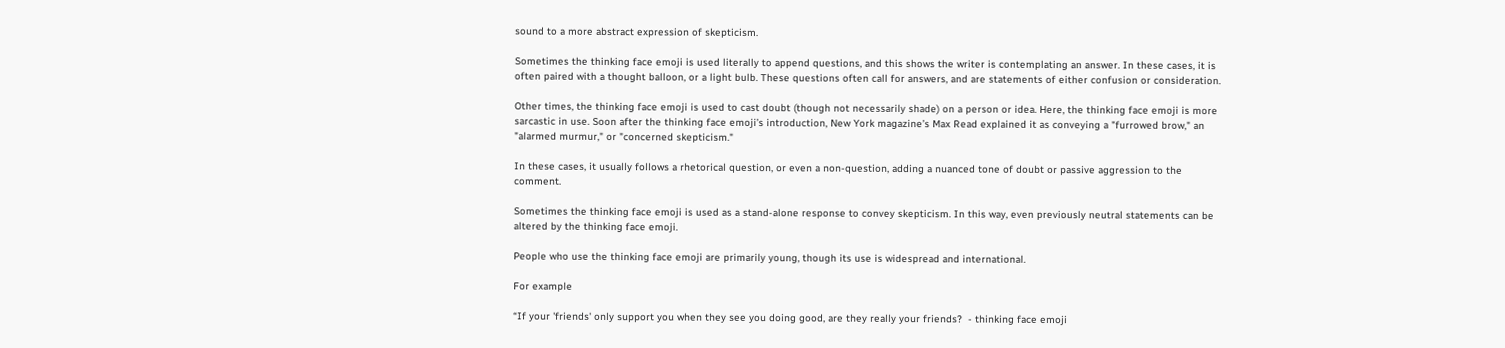sound to a more abstract expression of skepticism.

Sometimes the thinking face emoji is used literally to append questions, and this shows the writer is contemplating an answer. In these cases, it is often paired with a thought balloon, or a light bulb. These questions often call for answers, and are statements of either confusion or consideration.

Other times, the thinking face emoji is used to cast doubt (though not necessarily shade) on a person or idea. Here, the thinking face emoji is more sarcastic in use. Soon after the thinking face emoji’s introduction, New York magazine’s Max Read explained it as conveying a "furrowed brow," an "alarmed murmur," or "concerned skepticism."

In these cases, it usually follows a rhetorical question, or even a non-question, adding a nuanced tone of doubt or passive aggression to the comment.

Sometimes the thinking face emoji is used as a stand-alone response to convey skepticism. In this way, even previously neutral statements can be altered by the thinking face emoji.

People who use the thinking face emoji are primarily young, though its use is widespread and international.

For example

“If your 'friends' only support you when they see you doing good, are they really your friends?  - thinking face emoji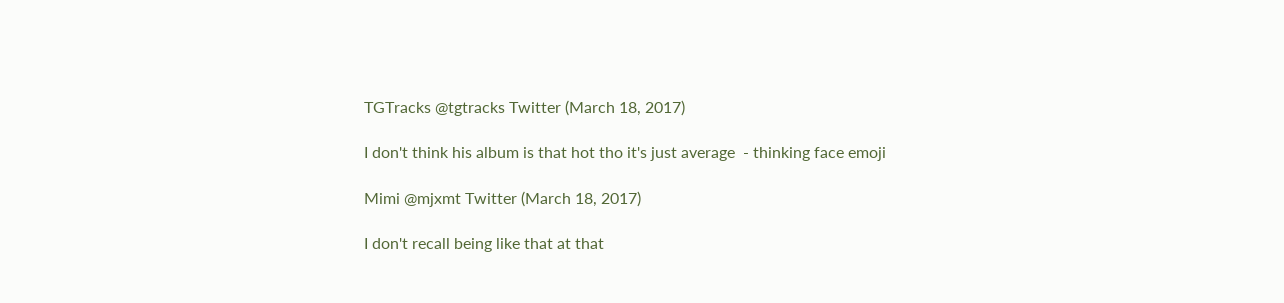TGTracks @tgtracks Twitter (March 18, 2017)

I don't think his album is that hot tho it's just average  - thinking face emoji

Mimi @mjxmt Twitter (March 18, 2017)

I don't recall being like that at that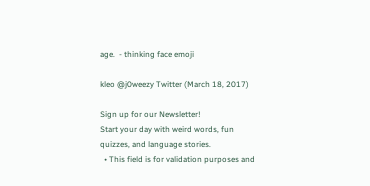age.  - thinking face emoji

kleo @j0weezy Twitter (March 18, 2017)

Sign up for our Newsletter!
Start your day with weird words, fun quizzes, and language stories.
  • This field is for validation purposes and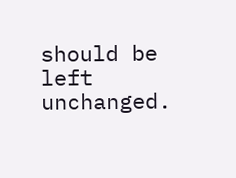should be left unchanged.